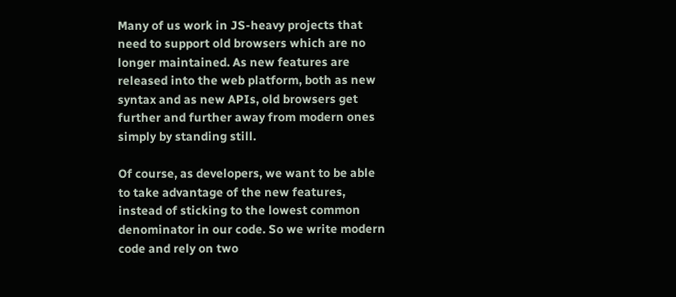Many of us work in JS-heavy projects that need to support old browsers which are no longer maintained. As new features are released into the web platform, both as new syntax and as new APIs, old browsers get further and further away from modern ones simply by standing still.

Of course, as developers, we want to be able to take advantage of the new features, instead of sticking to the lowest common denominator in our code. So we write modern code and rely on two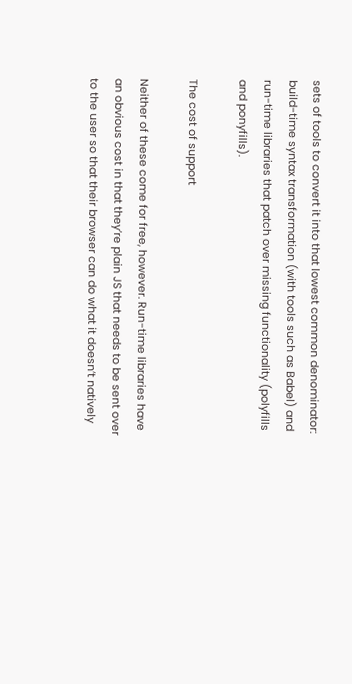sets of tools to convert it into that lowest common denominator: build-time syntax transformation (with tools such as Babel) and run-time libraries that patch over missing functionality (polyfills and ponyfills).

The cost of support

Neither of these come for free, however. Run-time libraries have an obvious cost in that they’re plain JS that needs to be sent over to the user so that their browser can do what it doesn’t natively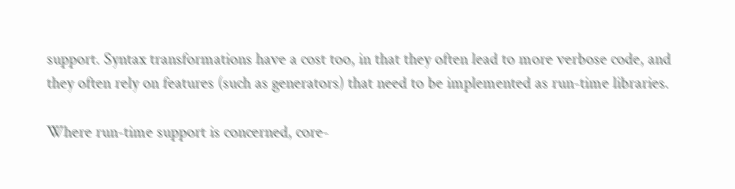support. Syntax transformations have a cost too, in that they often lead to more verbose code, and they often rely on features (such as generators) that need to be implemented as run-time libraries.

Where run-time support is concerned, core-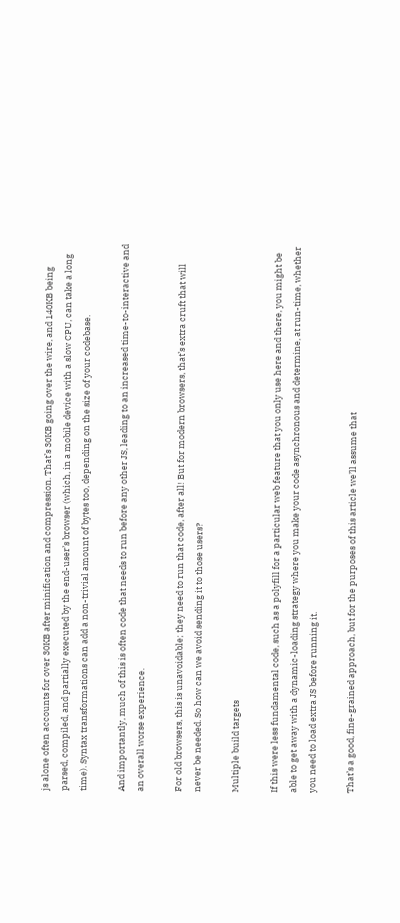js alone often accounts for over 30KB after minification and compression. That’s 30KB going over the wire, and 140KB being parsed, compiled, and partially executed by the end-user’s browser (which, in a mobile device with a slow CPU, can take a long time). Syntax transformations can add a non-trivial amount of bytes too, depending on the size of your codebase.

And importantly, much of this is often code that needs to run before any other JS, leading to an increased time-to-interactive and an overall worse experience.

For old browsers, this is unavoidable; they need to run that code, after all! But for modern browsers, that’s extra cruft that will never be needed. So how can we avoid sending it to those users?

Multiple build targets

If this were less fundamental code, such as a polyfill for a particular web feature that you only use here and there, you might be able to get away with a dynamic-loading strategy where you make your code asynchronous and determine, at run-time, whether you need to load extra JS before running it.

That’s a good, fine-grained approach, but for the purposes of this article we’ll assume that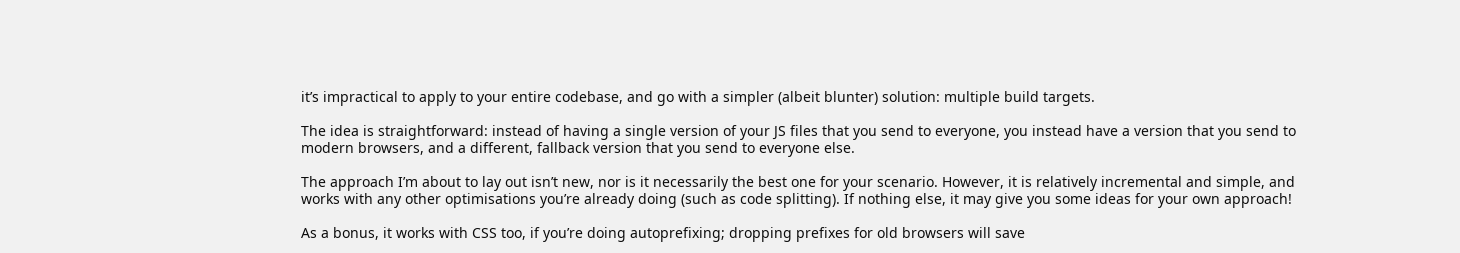it’s impractical to apply to your entire codebase, and go with a simpler (albeit blunter) solution: multiple build targets.

The idea is straightforward: instead of having a single version of your JS files that you send to everyone, you instead have a version that you send to modern browsers, and a different, fallback version that you send to everyone else.

The approach I’m about to lay out isn’t new, nor is it necessarily the best one for your scenario. However, it is relatively incremental and simple, and works with any other optimisations you’re already doing (such as code splitting). If nothing else, it may give you some ideas for your own approach!

As a bonus, it works with CSS too, if you’re doing autoprefixing; dropping prefixes for old browsers will save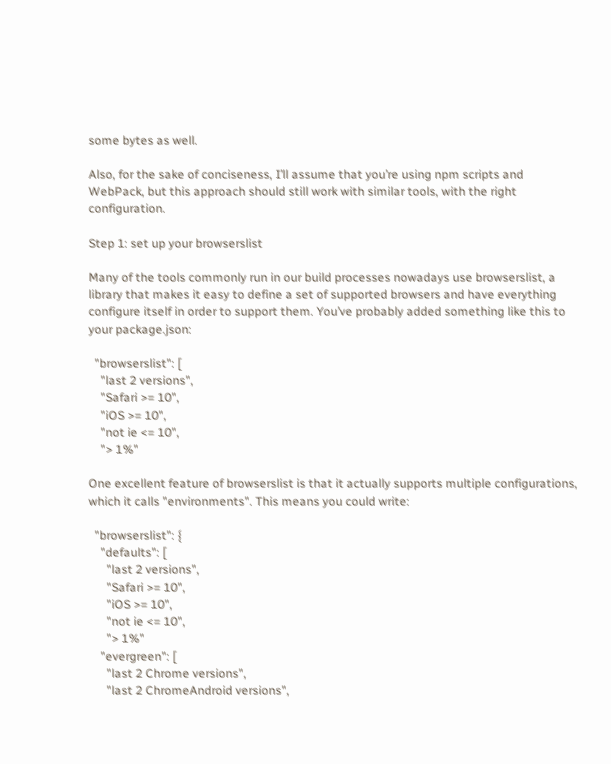some bytes as well.

Also, for the sake of conciseness, I’ll assume that you’re using npm scripts and WebPack, but this approach should still work with similar tools, with the right configuration.

Step 1: set up your browserslist

Many of the tools commonly run in our build processes nowadays use browserslist, a library that makes it easy to define a set of supported browsers and have everything configure itself in order to support them. You’ve probably added something like this to your package.json:

  "browserslist": [
    "last 2 versions",
    "Safari >= 10",
    "iOS >= 10",
    "not ie <= 10",
    "> 1%"

One excellent feature of browserslist is that it actually supports multiple configurations, which it calls "environments". This means you could write:

  "browserslist": {
    "defaults": [
      "last 2 versions",
      "Safari >= 10",
      "iOS >= 10",
      "not ie <= 10",
      "> 1%"
    "evergreen": [
      "last 2 Chrome versions",
      "last 2 ChromeAndroid versions",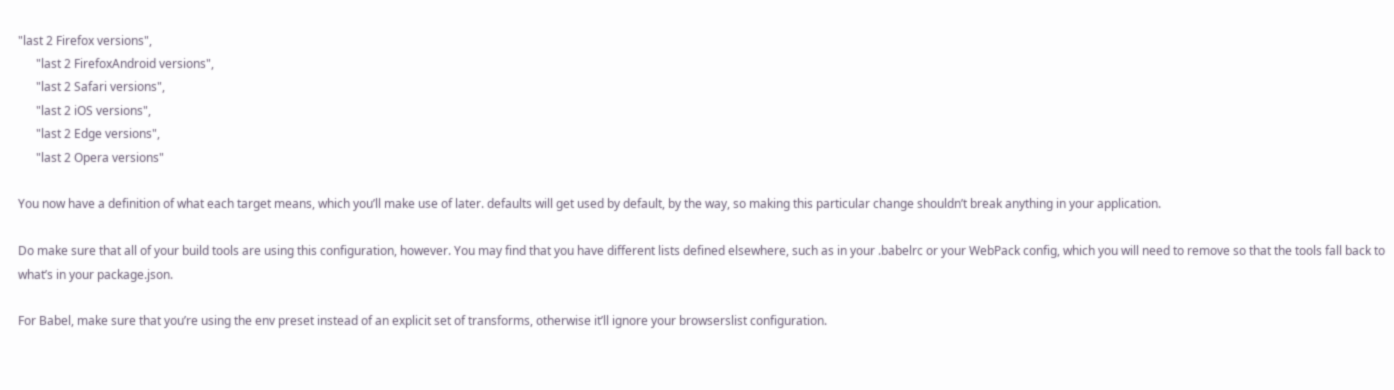"last 2 Firefox versions",
      "last 2 FirefoxAndroid versions",
      "last 2 Safari versions",
      "last 2 iOS versions",
      "last 2 Edge versions",
      "last 2 Opera versions"

You now have a definition of what each target means, which you’ll make use of later. defaults will get used by default, by the way, so making this particular change shouldn’t break anything in your application.

Do make sure that all of your build tools are using this configuration, however. You may find that you have different lists defined elsewhere, such as in your .babelrc or your WebPack config, which you will need to remove so that the tools fall back to what’s in your package.json.

For Babel, make sure that you’re using the env preset instead of an explicit set of transforms, otherwise it’ll ignore your browserslist configuration.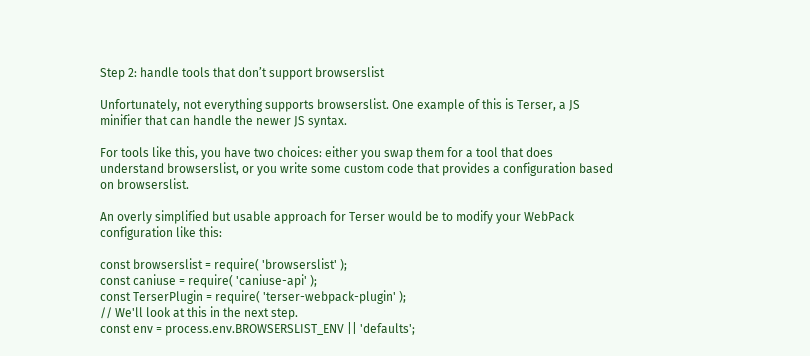Step 2: handle tools that don’t support browserslist

Unfortunately, not everything supports browserslist. One example of this is Terser, a JS minifier that can handle the newer JS syntax.

For tools like this, you have two choices: either you swap them for a tool that does understand browserslist, or you write some custom code that provides a configuration based on browserslist.

An overly simplified but usable approach for Terser would be to modify your WebPack configuration like this:

const browserslist = require( 'browserslist' );
const caniuse = require( 'caniuse-api' );
const TerserPlugin = require( 'terser-webpack-plugin' );
// We'll look at this in the next step.
const env = process.env.BROWSERSLIST_ENV || 'defaults';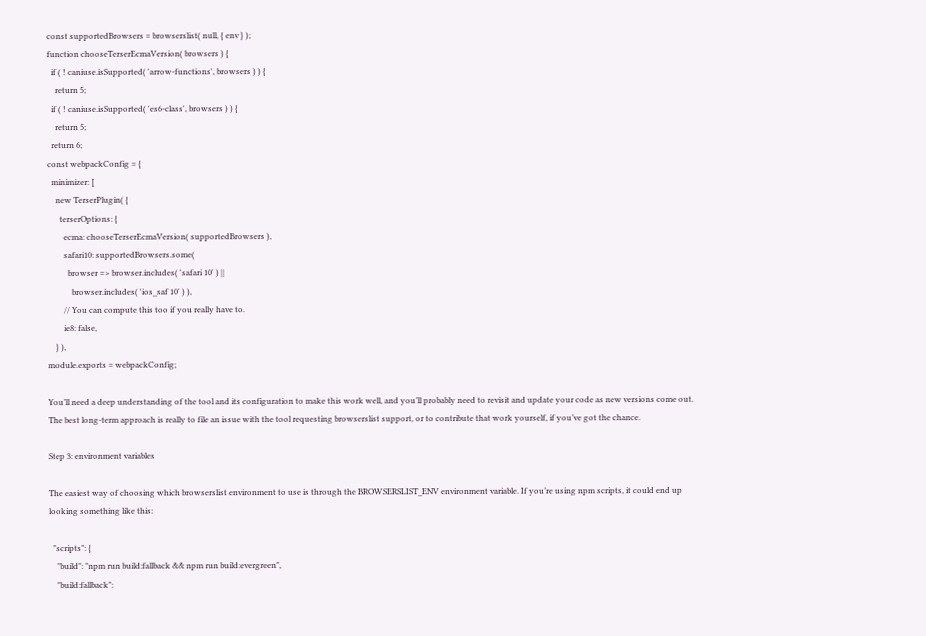const supportedBrowsers = browserslist( null, { env } );
function chooseTerserEcmaVersion( browsers ) {
  if ( ! caniuse.isSupported( 'arrow-functions', browsers ) ) {
    return 5;
  if ( ! caniuse.isSupported( 'es6-class', browsers ) ) {
    return 5;
  return 6;
const webpackConfig = {
  minimizer: [
    new TerserPlugin( {
      terserOptions: {
        ecma: chooseTerserEcmaVersion( supportedBrowsers ),
        safari10: supportedBrowsers.some(
          browser => browser.includes( 'safari 10' ) ||
            browser.includes( 'ios_saf 10' ) ),
        // You can compute this too if you really have to.
        ie8: false,
    } ),
module.exports = webpackConfig;

You’ll need a deep understanding of the tool and its configuration to make this work well, and you’ll probably need to revisit and update your code as new versions come out. The best long-term approach is really to file an issue with the tool requesting browserslist support, or to contribute that work yourself, if you’ve got the chance.

Step 3: environment variables

The easiest way of choosing which browserslist environment to use is through the BROWSERSLIST_ENV environment variable. If you’re using npm scripts, it could end up looking something like this:

  "scripts": {
    "build": "npm run build:fallback && npm run build:evergreen",
    "build:fallback":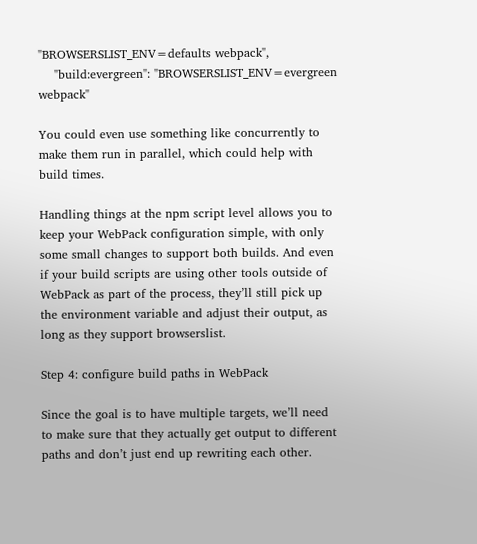"BROWSERSLIST_ENV=defaults webpack",
    "build:evergreen": "BROWSERSLIST_ENV=evergreen webpack"

You could even use something like concurrently to make them run in parallel, which could help with build times.

Handling things at the npm script level allows you to keep your WebPack configuration simple, with only some small changes to support both builds. And even if your build scripts are using other tools outside of WebPack as part of the process, they’ll still pick up the environment variable and adjust their output, as long as they support browserslist.

Step 4: configure build paths in WebPack

Since the goal is to have multiple targets, we’ll need to make sure that they actually get output to different paths and don’t just end up rewriting each other.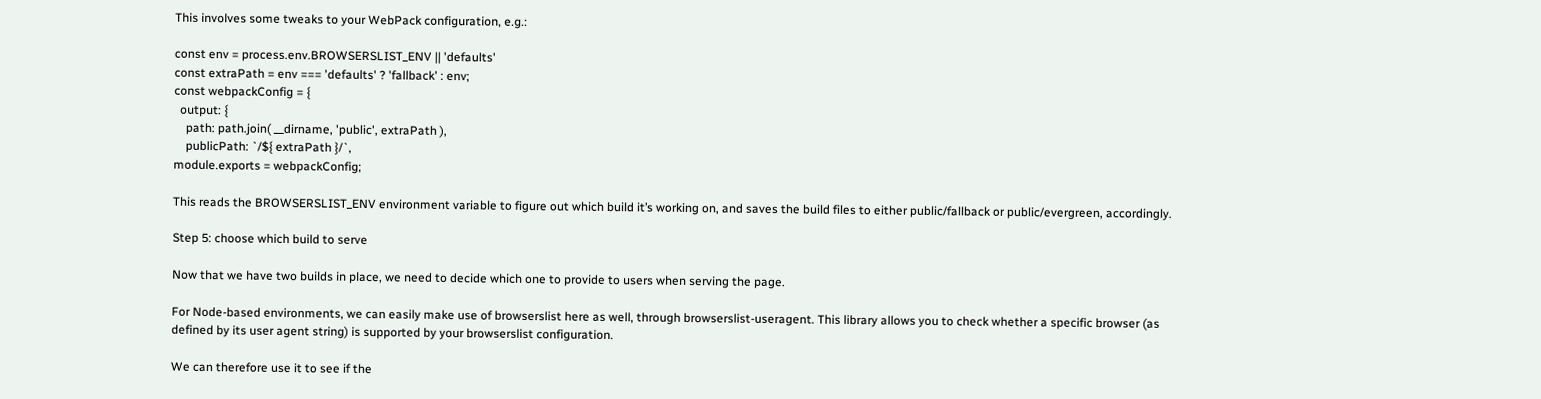This involves some tweaks to your WebPack configuration, e.g.:

const env = process.env.BROWSERSLIST_ENV || 'defaults'
const extraPath = env === 'defaults' ? 'fallback' : env;
const webpackConfig = {
  output: {
    path: path.join( __dirname, 'public', extraPath ),
    publicPath: `/${ extraPath }/`,
module.exports = webpackConfig;

This reads the BROWSERSLIST_ENV environment variable to figure out which build it’s working on, and saves the build files to either public/fallback or public/evergreen, accordingly.

Step 5: choose which build to serve

Now that we have two builds in place, we need to decide which one to provide to users when serving the page.

For Node-based environments, we can easily make use of browserslist here as well, through browserslist-useragent. This library allows you to check whether a specific browser (as defined by its user agent string) is supported by your browserslist configuration.

We can therefore use it to see if the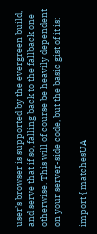user’s browser is supported by the evergreen build, and serve that if so, falling back to the fallback one otherwise. This will of course be heavily dependent on your server-side code, but the basic gist of it is:

import { matchesUA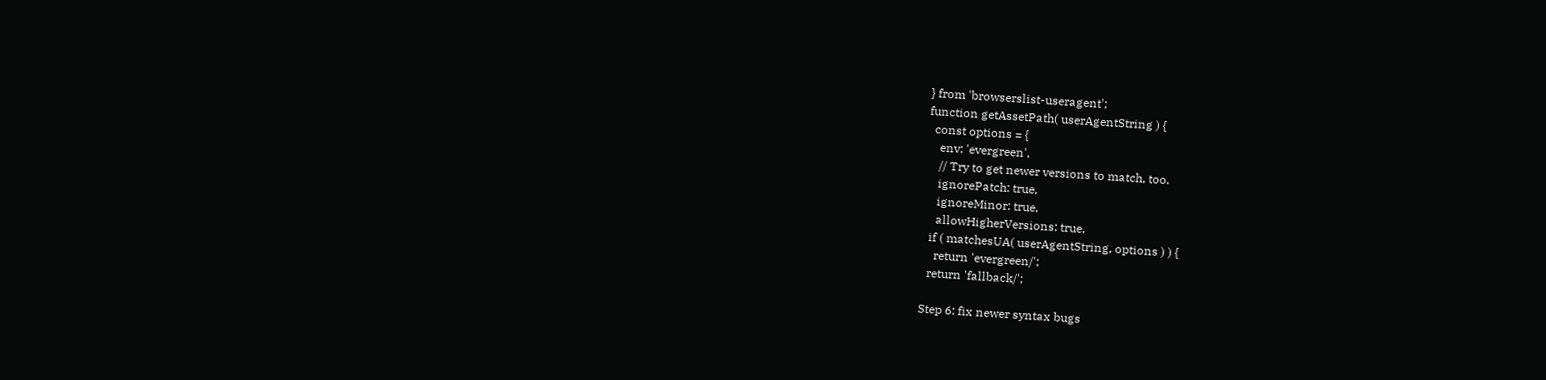} from 'browserslist-useragent';
function getAssetPath( userAgentString ) {
  const options = {
    env: 'evergreen',
    // Try to get newer versions to match, too.
    ignorePatch: true,
    ignoreMinor: true,
    allowHigherVersions: true,
  if ( matchesUA( userAgentString, options ) ) {
    return 'evergreen/';
  return 'fallback/';

Step 6: fix newer syntax bugs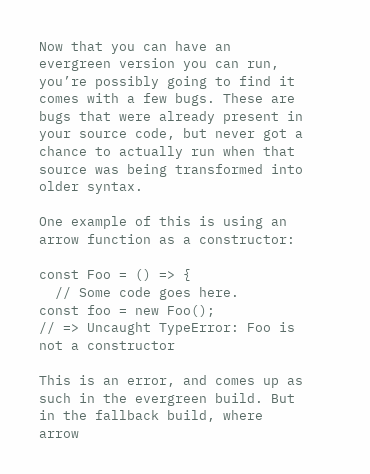Now that you can have an evergreen version you can run, you’re possibly going to find it comes with a few bugs. These are bugs that were already present in your source code, but never got a chance to actually run when that source was being transformed into older syntax.

One example of this is using an arrow function as a constructor:

const Foo = () => {
  // Some code goes here.
const foo = new Foo();
// => Uncaught TypeError: Foo is not a constructor

This is an error, and comes up as such in the evergreen build. But in the fallback build, where arrow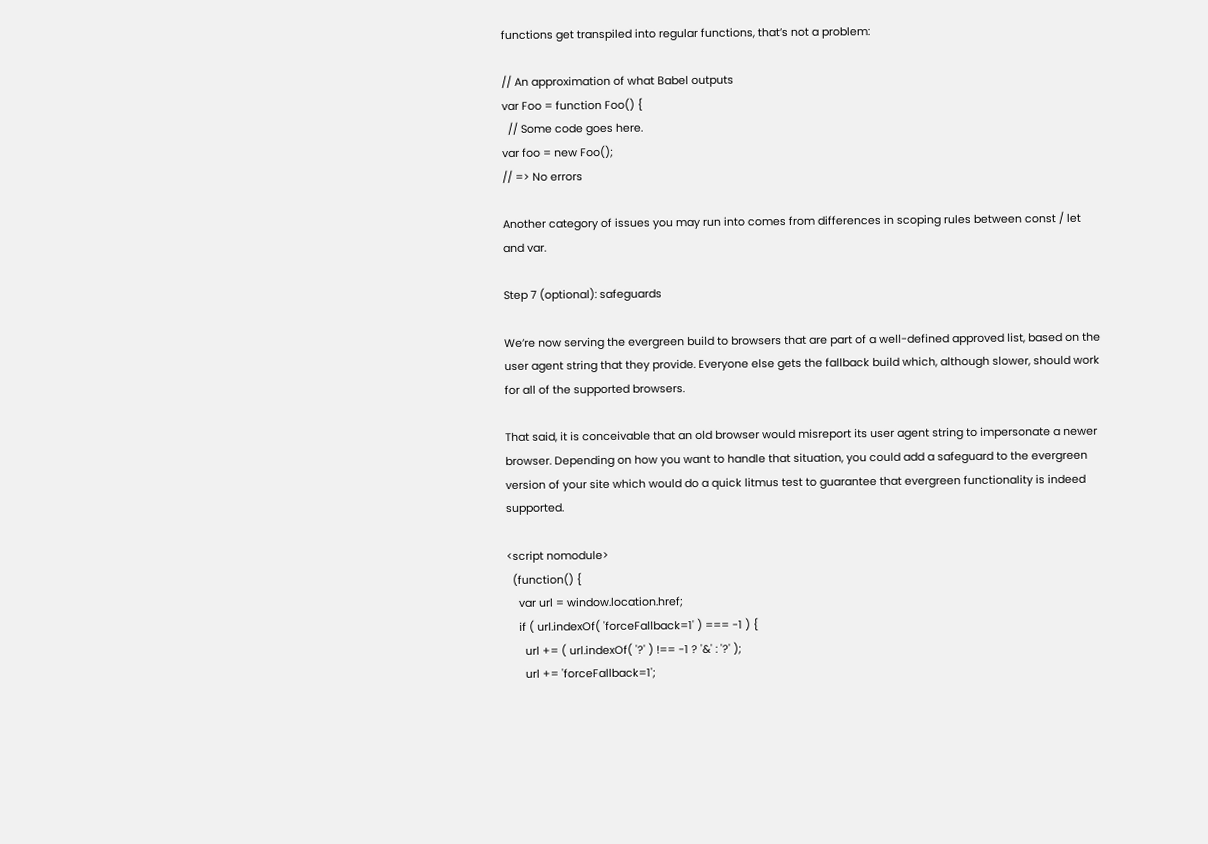functions get transpiled into regular functions, that’s not a problem:

// An approximation of what Babel outputs
var Foo = function Foo() {
  // Some code goes here.
var foo = new Foo();
// => No errors

Another category of issues you may run into comes from differences in scoping rules between const / let and var.

Step 7 (optional): safeguards

We’re now serving the evergreen build to browsers that are part of a well-defined approved list, based on the user agent string that they provide. Everyone else gets the fallback build which, although slower, should work for all of the supported browsers.

That said, it is conceivable that an old browser would misreport its user agent string to impersonate a newer browser. Depending on how you want to handle that situation, you could add a safeguard to the evergreen version of your site which would do a quick litmus test to guarantee that evergreen functionality is indeed supported.

<script nomodule>
  (function() {
    var url = window.location.href;
    if ( url.indexOf( 'forceFallback=1' ) === -1 ) {
      url += ( url.indexOf( '?' ) !== -1 ? '&' : '?' );
      url += 'forceFallback=1';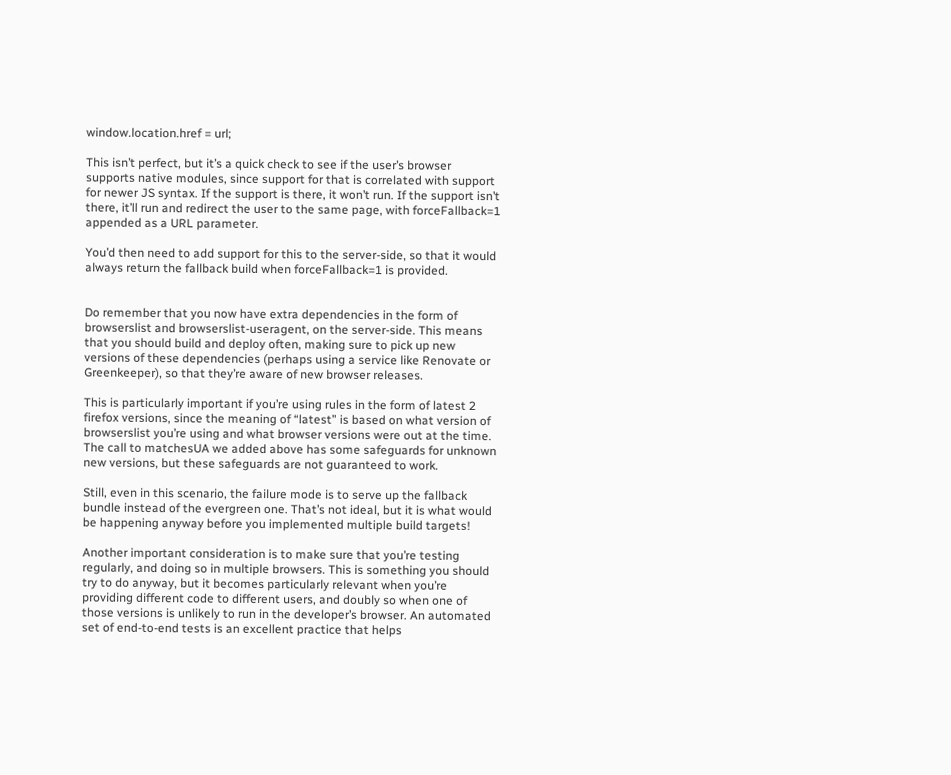window.location.href = url;

This isn’t perfect, but it’s a quick check to see if the user’s browser supports native modules, since support for that is correlated with support for newer JS syntax. If the support is there, it won’t run. If the support isn’t there, it’ll run and redirect the user to the same page, with forceFallback=1 appended as a URL parameter.

You’d then need to add support for this to the server-side, so that it would always return the fallback build when forceFallback=1 is provided.


Do remember that you now have extra dependencies in the form of browserslist and browserslist-useragent, on the server-side. This means that you should build and deploy often, making sure to pick up new versions of these dependencies (perhaps using a service like Renovate or Greenkeeper), so that they’re aware of new browser releases.

This is particularly important if you’re using rules in the form of latest 2 firefox versions, since the meaning of “latest” is based on what version of browserslist you’re using and what browser versions were out at the time. The call to matchesUA we added above has some safeguards for unknown new versions, but these safeguards are not guaranteed to work.

Still, even in this scenario, the failure mode is to serve up the fallback bundle instead of the evergreen one. That’s not ideal, but it is what would be happening anyway before you implemented multiple build targets!

Another important consideration is to make sure that you’re testing regularly, and doing so in multiple browsers. This is something you should try to do anyway, but it becomes particularly relevant when you’re providing different code to different users, and doubly so when one of those versions is unlikely to run in the developer’s browser. An automated set of end-to-end tests is an excellent practice that helps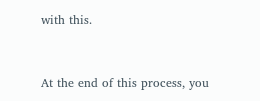with this.


At the end of this process, you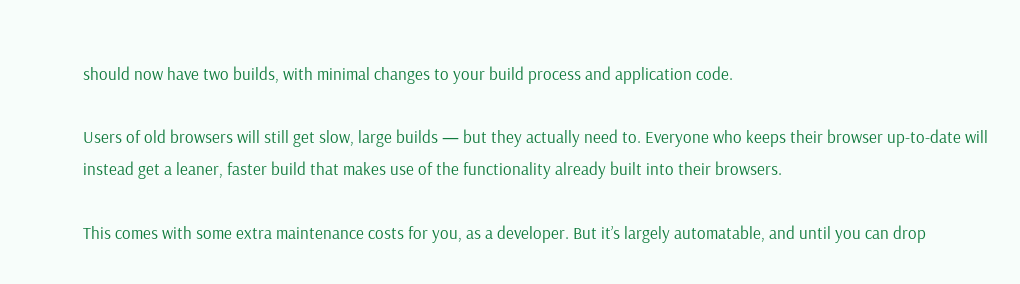should now have two builds, with minimal changes to your build process and application code.

Users of old browsers will still get slow, large builds — but they actually need to. Everyone who keeps their browser up-to-date will instead get a leaner, faster build that makes use of the functionality already built into their browsers.

This comes with some extra maintenance costs for you, as a developer. But it’s largely automatable, and until you can drop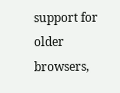support for older browsers,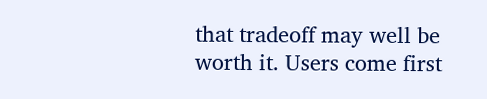that tradeoff may well be worth it. Users come first